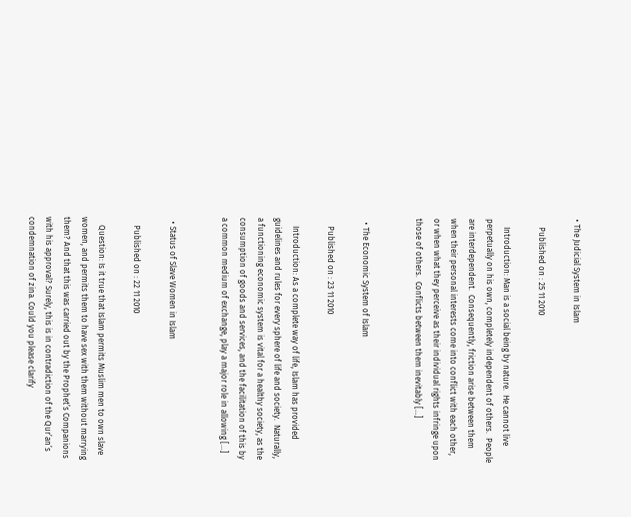• The Judicial System in Islam

    Published on : 25 11 2010

    Introduction: Man is a social being by nature.  He cannot live perpetually on his own, completely independent of others.  People are interdependent.  Consequently, friction arise between them when their personal interests come into conflict with each other, or when what they perceive as their individual rights infringe upon those of others.  Conflicts between them inevitably […]


  • The Economic System of Islam

    Published on : 23 11 2010

    Introduction: As a complete way of life, Islam has provided guidelines and rules for every sphere of life and society.  Naturally, a functioning economic system is vital for a healthy society, as the consumption of goods and services, and the facilitation of this by a common medium of exchange, play a major role in allowing […]


  • Status of Slave Women in Islam

    Published on : 22 11 2010

    Question: Is it true that Islam permits Muslim men to own slave women, and permits them to have sex with them without marrying them? And that this was carried out by the Prophet’s Companions with his approval? Surely, this is in contradiction of the Qur’an’s condemnation of zina. Could you please clarify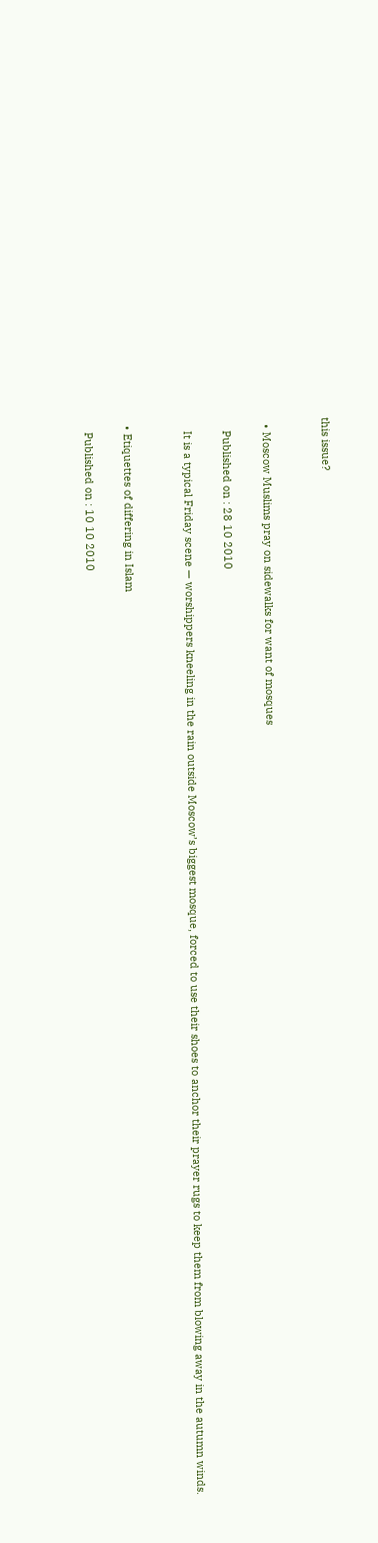this issue?


  • Moscow Muslims pray on sidewalks for want of mosques

    Published on : 28 10 2010

    It is a typical Friday scene — worshippers kneeling in the rain outside Moscow’s biggest mosque, forced to use their shoes to anchor their prayer rugs to keep them from blowing away in the autumn winds.


  • Etiquettes of differing in Islam

    Published on : 10 10 2010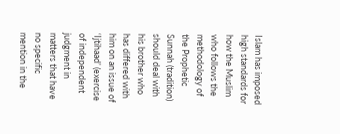Islam has imposed high standards for how the Muslim who follows the methodology of the Prophetic Sunnah (tradition) should deal with his brother who has differed with him on an issue of ‘Ijtihaad’ (exercise of independent judgment in matters that have no specific mention in the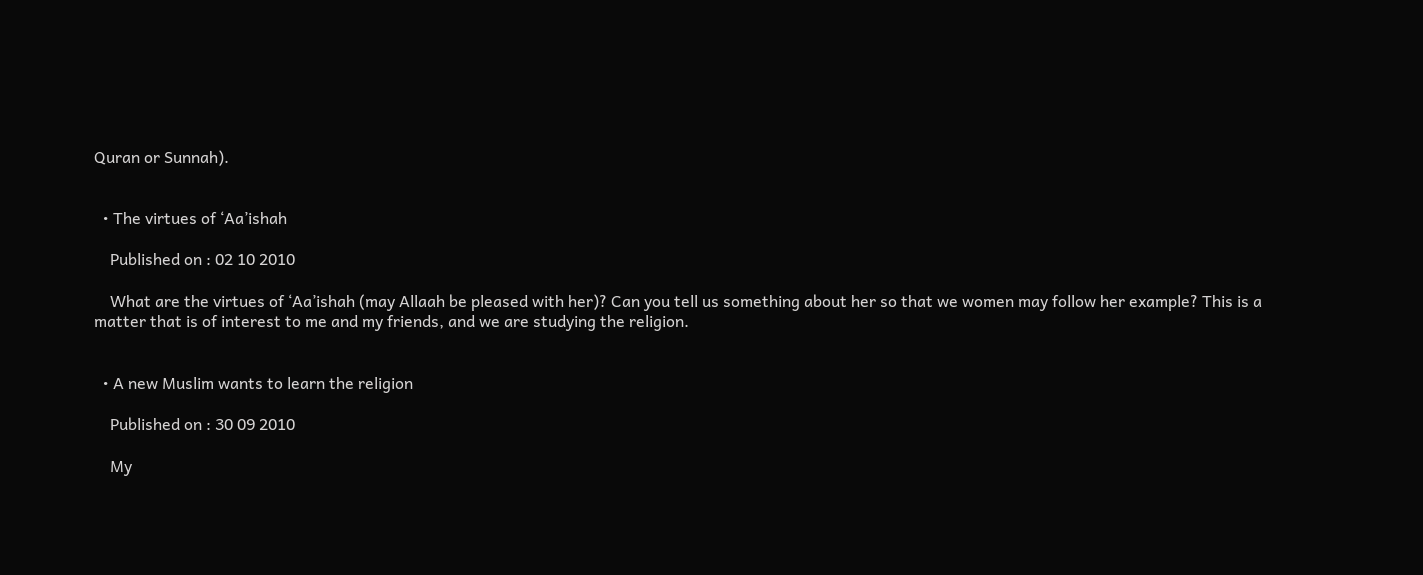Quran or Sunnah).


  • The virtues of ‘Aa’ishah

    Published on : 02 10 2010

    What are the virtues of ‘Aa’ishah (may Allaah be pleased with her)? Can you tell us something about her so that we women may follow her example? This is a matter that is of interest to me and my friends, and we are studying the religion.


  • A new Muslim wants to learn the religion

    Published on : 30 09 2010

    My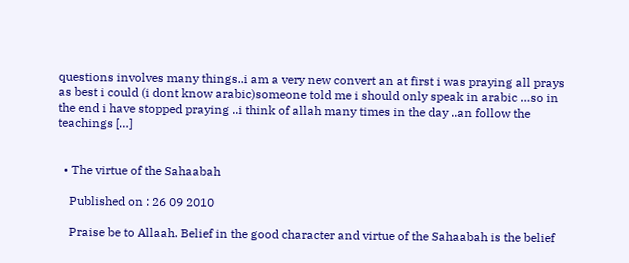questions involves many things..i am a very new convert an at first i was praying all prays as best i could (i dont know arabic)someone told me i should only speak in arabic …so in the end i have stopped praying ..i think of allah many times in the day ..an follow the teachings […]


  • The virtue of the Sahaabah

    Published on : 26 09 2010

    Praise be to Allaah. Belief in the good character and virtue of the Sahaabah is the belief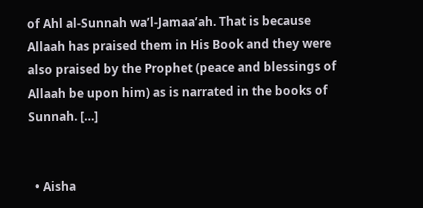of Ahl al-Sunnah wa’l-Jamaa’ah. That is because Allaah has praised them in His Book and they were also praised by the Prophet (peace and blessings of Allaah be upon him) as is narrated in the books of Sunnah. […]


  • Aisha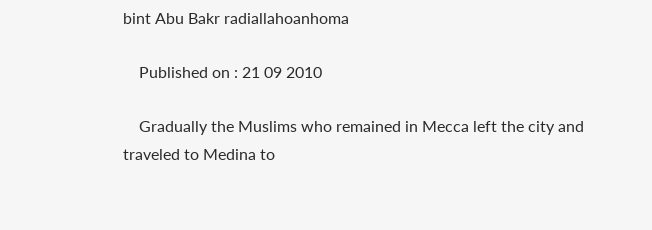bint Abu Bakr radiallahoanhoma

    Published on : 21 09 2010

    Gradually the Muslims who remained in Mecca left the city and traveled to Medina to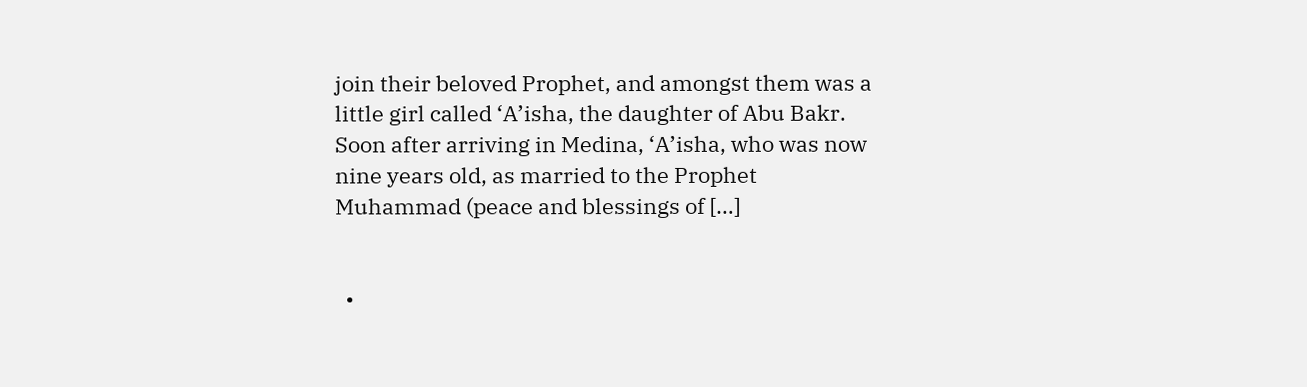join their beloved Prophet, and amongst them was a little girl called ‘A’isha, the daughter of Abu Bakr. Soon after arriving in Medina, ‘A’isha, who was now nine years old, as married to the Prophet Muhammad (peace and blessings of […]


  •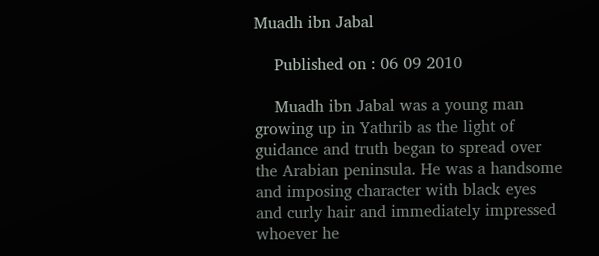Muadh ibn Jabal

    Published on : 06 09 2010

    Muadh ibn Jabal was a young man growing up in Yathrib as the light of guidance and truth began to spread over the Arabian peninsula. He was a handsome and imposing character with black eyes and curly hair and immediately impressed whoever he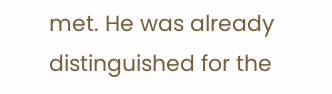met. He was already distinguished for the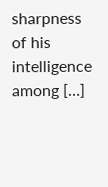sharpness of his intelligence among […]